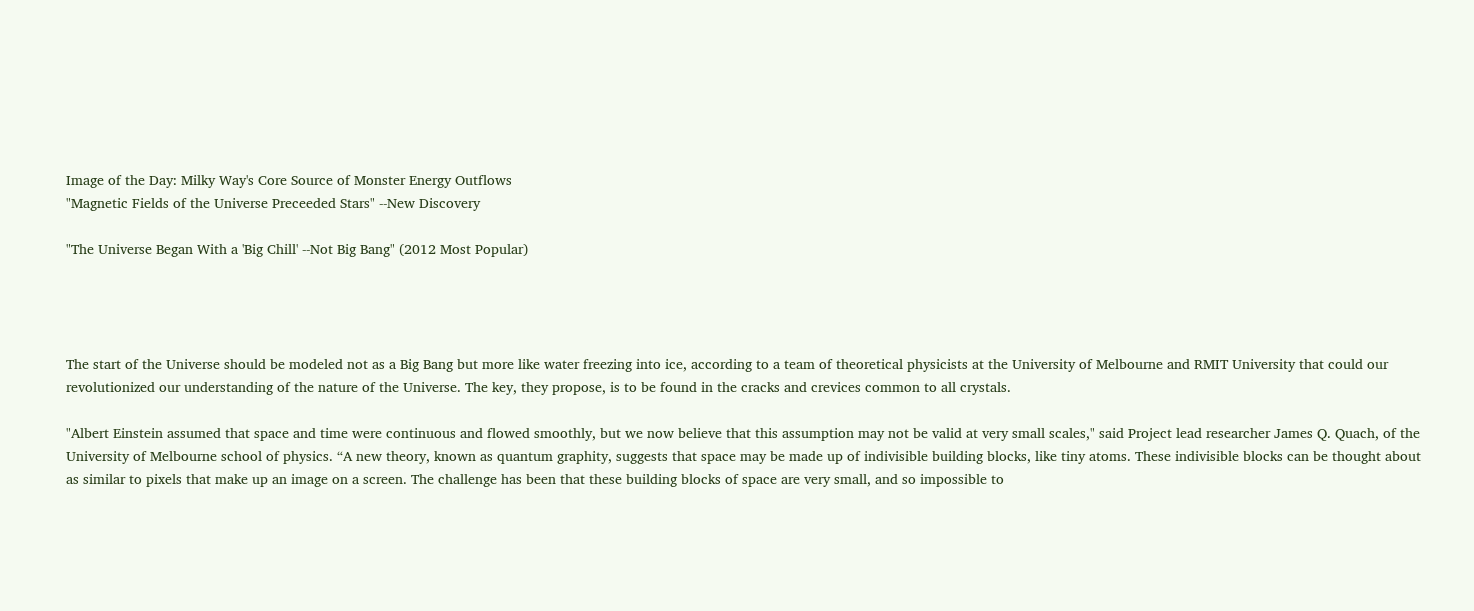Image of the Day: Milky Way's Core Source of Monster Energy Outflows
"Magnetic Fields of the Universe Preceeded Stars" --New Discovery

"The Universe Began With a 'Big Chill' --Not Big Bang" (2012 Most Popular)




The start of the Universe should be modeled not as a Big Bang but more like water freezing into ice, according to a team of theoretical physicists at the University of Melbourne and RMIT University that could our revolutionized our understanding of the nature of the Universe. The key, they propose, is to be found in the cracks and crevices common to all crystals.

"Albert Einstein assumed that space and time were continuous and flowed smoothly, but we now believe that this assumption may not be valid at very small scales," said Project lead researcher James Q. Quach, of the University of Melbourne school of physics. “A new theory, known as quantum graphity, suggests that space may be made up of indivisible building blocks, like tiny atoms. These indivisible blocks can be thought about as similar to pixels that make up an image on a screen. The challenge has been that these building blocks of space are very small, and so impossible to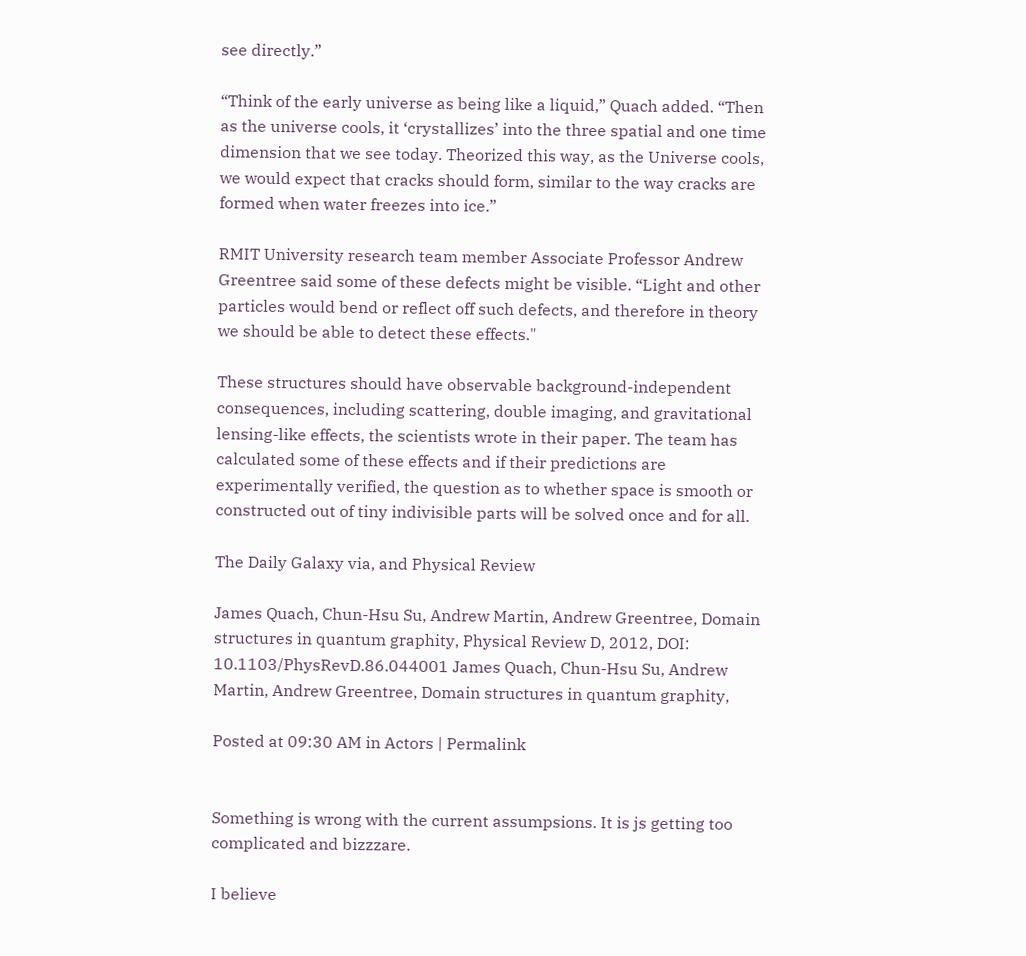see directly.”

“Think of the early universe as being like a liquid,” Quach added. “Then as the universe cools, it ‘crystallizes’ into the three spatial and one time dimension that we see today. Theorized this way, as the Universe cools, we would expect that cracks should form, similar to the way cracks are formed when water freezes into ice.”

RMIT University research team member Associate Professor Andrew Greentree said some of these defects might be visible. “Light and other particles would bend or reflect off such defects, and therefore in theory we should be able to detect these effects."

These structures should have observable background-independent consequences, including scattering, double imaging, and gravitational lensing-like effects, the scientists wrote in their paper. The team has calculated some of these effects and if their predictions are experimentally verified, the question as to whether space is smooth or constructed out of tiny indivisible parts will be solved once and for all.

The Daily Galaxy via, and Physical Review

James Quach, Chun-Hsu Su, Andrew Martin, Andrew Greentree, Domain structures in quantum graphity, Physical Review D, 2012, DOI: 10.1103/PhysRevD.86.044001 James Quach, Chun-Hsu Su, Andrew Martin, Andrew Greentree, Domain structures in quantum graphity,

Posted at 09:30 AM in Actors | Permalink


Something is wrong with the current assumpsions. It is js getting too complicated and bizzzare.

I believe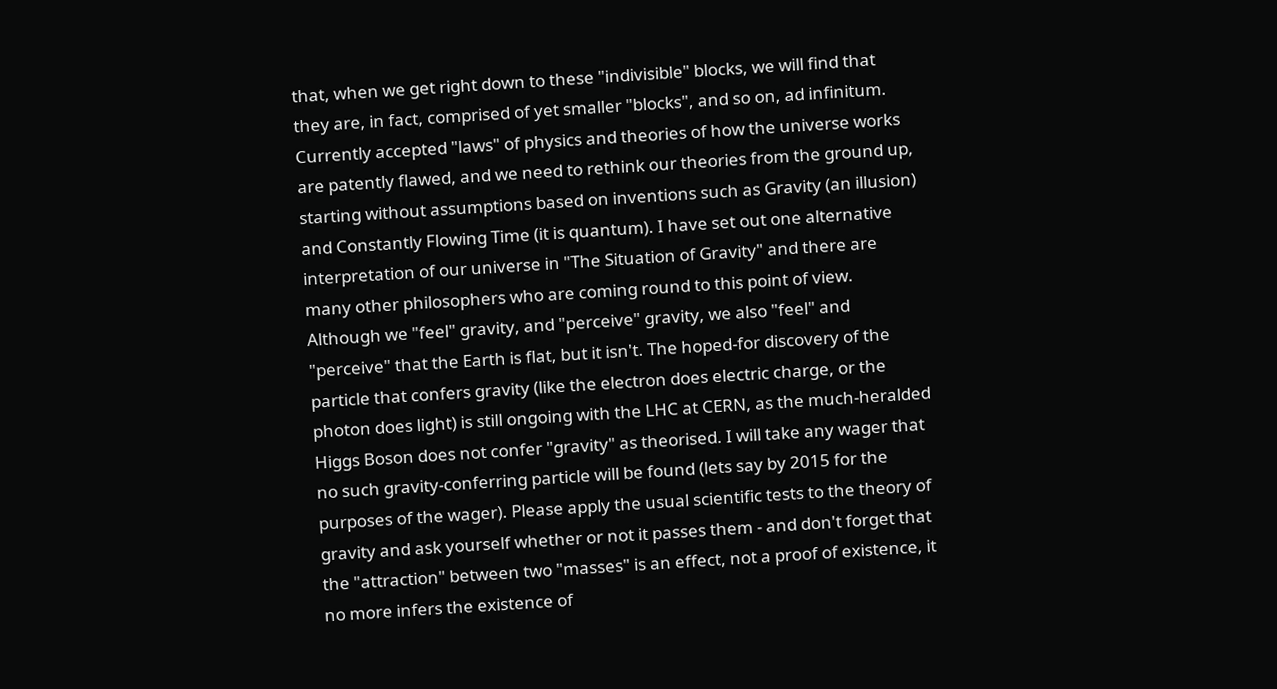that, when we get right down to these "indivisible" blocks, we will find that they are, in fact, comprised of yet smaller "blocks", and so on, ad infinitum. Currently accepted "laws" of physics and theories of how the universe works are patently flawed, and we need to rethink our theories from the ground up, starting without assumptions based on inventions such as Gravity (an illusion) and Constantly Flowing Time (it is quantum). I have set out one alternative interpretation of our universe in "The Situation of Gravity" and there are many other philosophers who are coming round to this point of view. Although we "feel" gravity, and "perceive" gravity, we also "feel" and "perceive" that the Earth is flat, but it isn't. The hoped-for discovery of the particle that confers gravity (like the electron does electric charge, or the photon does light) is still ongoing with the LHC at CERN, as the much-heralded Higgs Boson does not confer "gravity" as theorised. I will take any wager that no such gravity-conferring particle will be found (lets say by 2015 for the purposes of the wager). Please apply the usual scientific tests to the theory of gravity and ask yourself whether or not it passes them - and don't forget that the "attraction" between two "masses" is an effect, not a proof of existence, it no more infers the existence of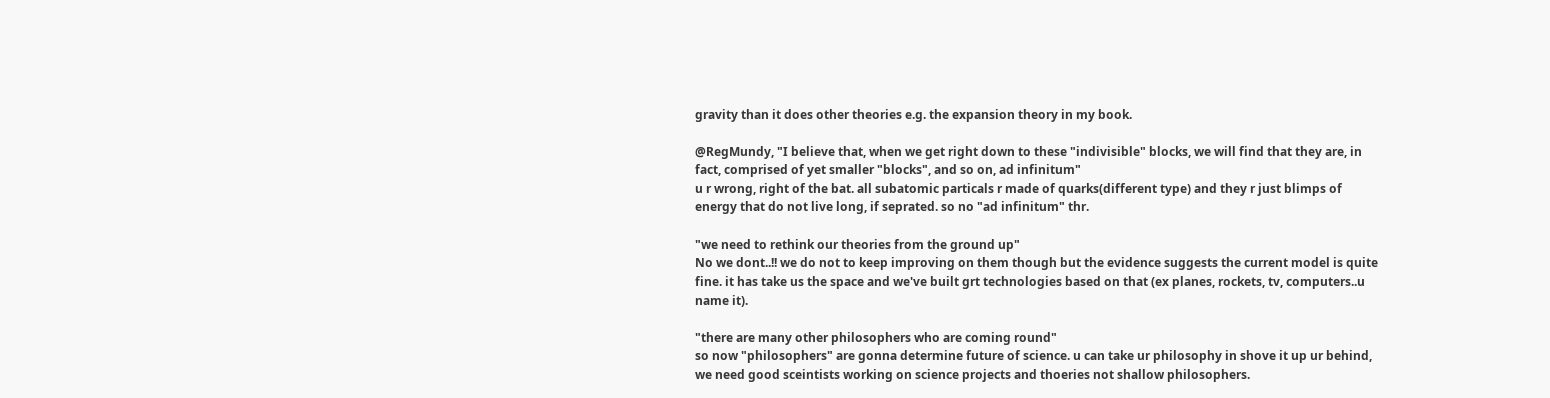gravity than it does other theories e.g. the expansion theory in my book.

@RegMundy, "I believe that, when we get right down to these "indivisible" blocks, we will find that they are, in fact, comprised of yet smaller "blocks", and so on, ad infinitum"
u r wrong, right of the bat. all subatomic particals r made of quarks(different type) and they r just blimps of energy that do not live long, if seprated. so no "ad infinitum" thr.

"we need to rethink our theories from the ground up"
No we dont..!! we do not to keep improving on them though but the evidence suggests the current model is quite fine. it has take us the space and we've built grt technologies based on that (ex planes, rockets, tv, computers..u name it).

"there are many other philosophers who are coming round"
so now "philosophers" are gonna determine future of science. u can take ur philosophy in shove it up ur behind, we need good sceintists working on science projects and thoeries not shallow philosophers.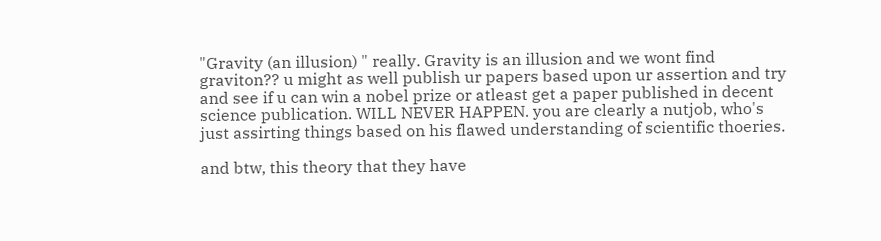"Gravity (an illusion) " really. Gravity is an illusion and we wont find graviton?? u might as well publish ur papers based upon ur assertion and try and see if u can win a nobel prize or atleast get a paper published in decent science publication. WILL NEVER HAPPEN. you are clearly a nutjob, who's just assirting things based on his flawed understanding of scientific thoeries.

and btw, this theory that they have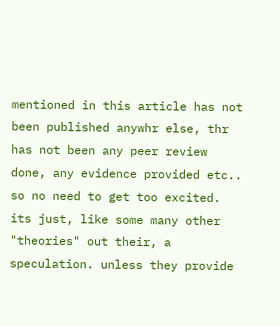mentioned in this article has not been published anywhr else, thr has not been any peer review done, any evidence provided etc.. so no need to get too excited. its just, like some many other "theories" out their, a speculation. unless they provide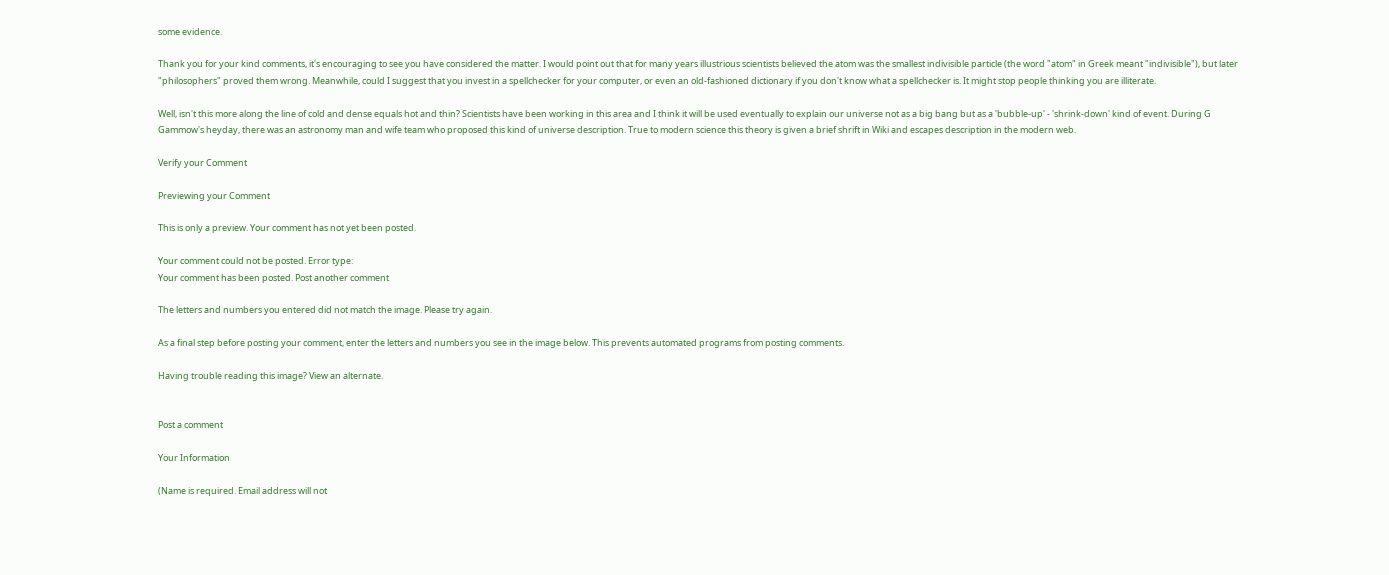some evidence.

Thank you for your kind comments, it's encouraging to see you have considered the matter. I would point out that for many years illustrious scientists believed the atom was the smallest indivisible particle (the word "atom" in Greek meant "indivisible"), but later "philosophers" proved them wrong. Meanwhile, could I suggest that you invest in a spellchecker for your computer, or even an old-fashioned dictionary if you don't know what a spellchecker is. It might stop people thinking you are illiterate.

Well, isn't this more along the line of cold and dense equals hot and thin? Scientists have been working in this area and I think it will be used eventually to explain our universe not as a big bang but as a 'bubble-up' - 'shrink-down' kind of event. During G Gammow's heyday, there was an astronomy man and wife team who proposed this kind of universe description. True to modern science this theory is given a brief shrift in Wiki and escapes description in the modern web.

Verify your Comment

Previewing your Comment

This is only a preview. Your comment has not yet been posted.

Your comment could not be posted. Error type:
Your comment has been posted. Post another comment

The letters and numbers you entered did not match the image. Please try again.

As a final step before posting your comment, enter the letters and numbers you see in the image below. This prevents automated programs from posting comments.

Having trouble reading this image? View an alternate.


Post a comment

Your Information

(Name is required. Email address will not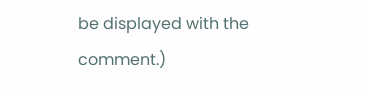be displayed with the comment.)